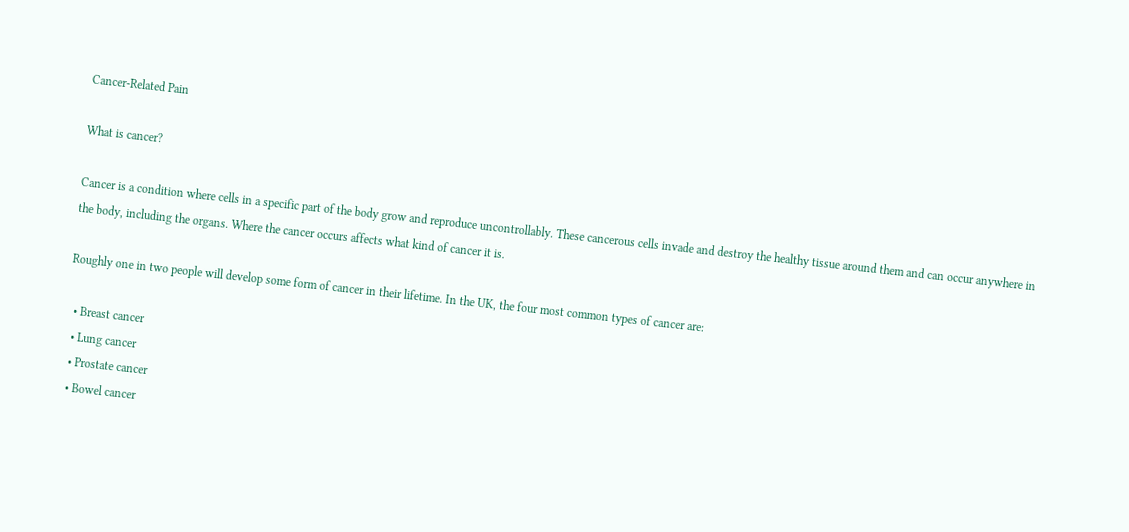Cancer-Related Pain

What is cancer?

Cancer is a condition where cells in a specific part of the body grow and reproduce uncontrollably. These cancerous cells invade and destroy the healthy tissue around them and can occur anywhere in the body, including the organs. Where the cancer occurs affects what kind of cancer it is.

Roughly one in two people will develop some form of cancer in their lifetime. In the UK, the four most common types of cancer are:

  • Breast cancer
  • Lung cancer
  • Prostate cancer
  • Bowel cancer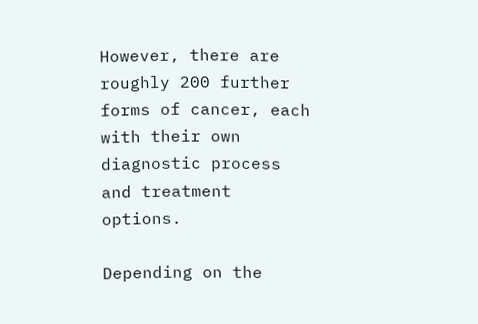However, there are roughly 200 further forms of cancer, each with their own diagnostic process and treatment options.

Depending on the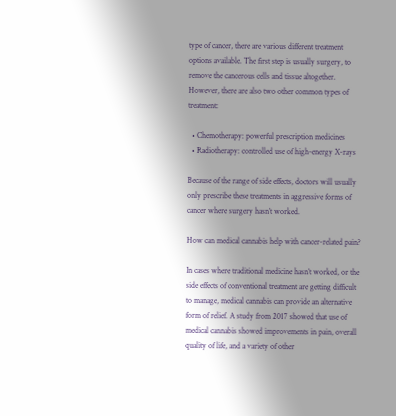type of cancer, there are various different treatment options available. The first step is usually surgery, to remove the cancerous cells and tissue altogether. However, there are also two other common types of treatment:

  • Chemotherapy: powerful prescription medicines
  • Radiotherapy: controlled use of high-energy X-rays

Because of the range of side effects, doctors will usually only prescribe these treatments in aggressive forms of cancer where surgery hasn’t worked.

How can medical cannabis help with cancer-related pain?

In cases where traditional medicine hasn’t worked, or the side effects of conventional treatment are getting difficult to manage, medical cannabis can provide an alternative form of relief. A study from 2017 showed that use of medical cannabis showed improvements in pain, overall quality of life, and a variety of other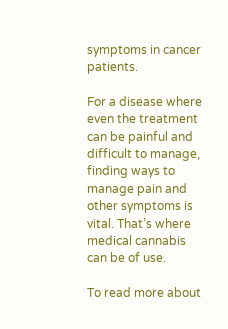symptoms in cancer patients.

For a disease where even the treatment can be painful and difficult to manage, finding ways to manage pain and other symptoms is vital. That’s where medical cannabis can be of use.

To read more about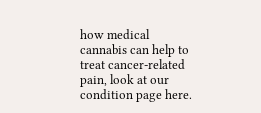how medical cannabis can help to treat cancer-related pain, look at our condition page here.